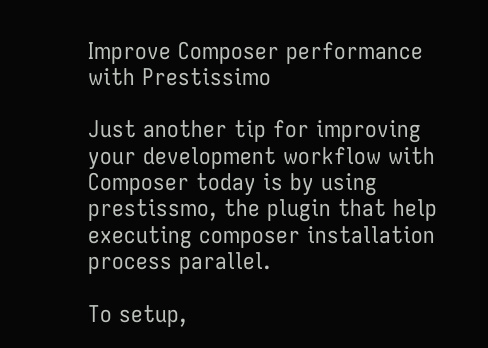Improve Composer performance with Prestissimo

Just another tip for improving your development workflow with Composer today is by using prestissmo, the plugin that help executing composer installation process parallel.

To setup,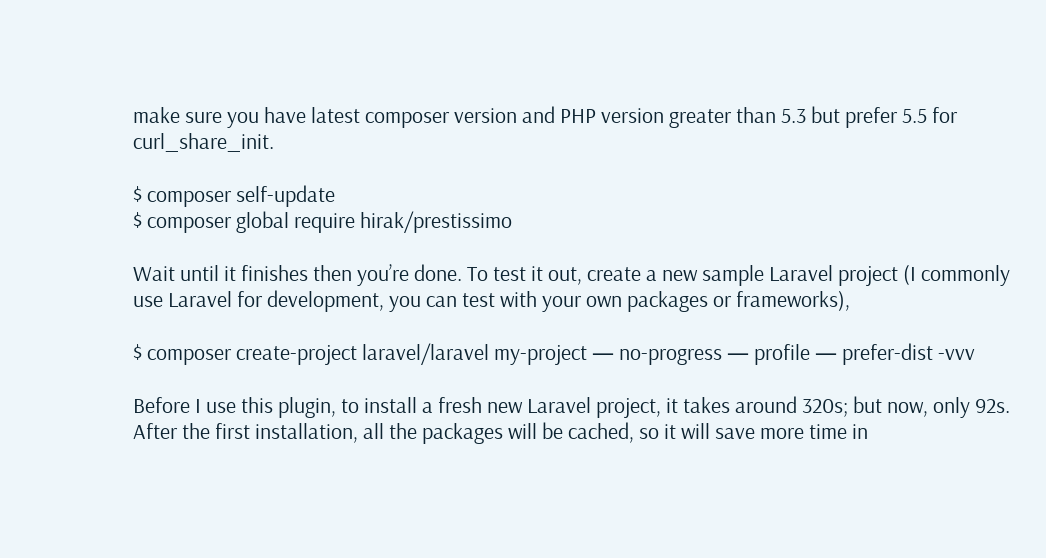make sure you have latest composer version and PHP version greater than 5.3 but prefer 5.5 for curl_share_init.

$ composer self-update
$ composer global require hirak/prestissimo

Wait until it finishes then you’re done. To test it out, create a new sample Laravel project (I commonly use Laravel for development, you can test with your own packages or frameworks),

$ composer create-project laravel/laravel my-project — no-progress — profile — prefer-dist -vvv

Before I use this plugin, to install a fresh new Laravel project, it takes around 320s; but now, only 92s. After the first installation, all the packages will be cached, so it will save more time in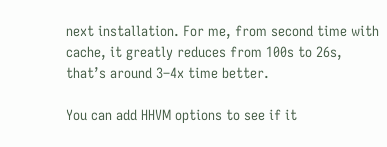next installation. For me, from second time with cache, it greatly reduces from 100s to 26s, that’s around 3–4x time better.

You can add HHVM options to see if it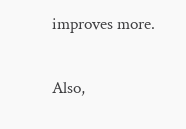improves more.

Also,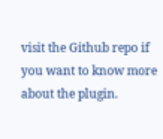visit the Github repo if you want to know more about the plugin.